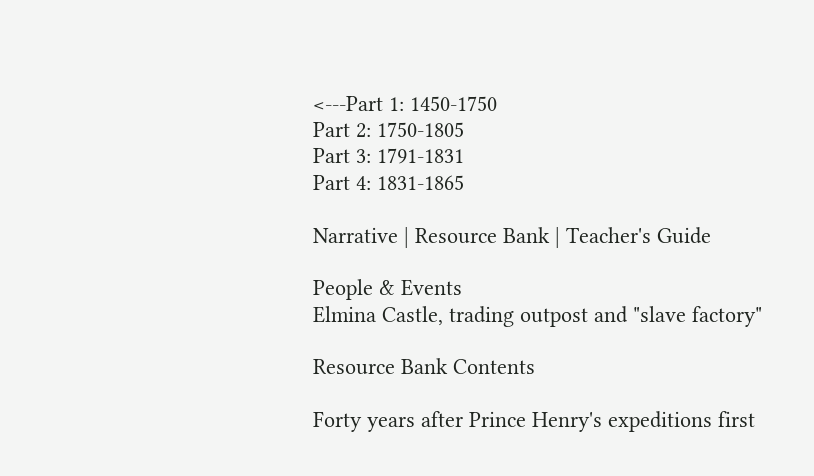<---Part 1: 1450-1750
Part 2: 1750-1805
Part 3: 1791-1831
Part 4: 1831-1865

Narrative | Resource Bank | Teacher's Guide

People & Events
Elmina Castle, trading outpost and "slave factory"

Resource Bank Contents

Forty years after Prince Henry's expeditions first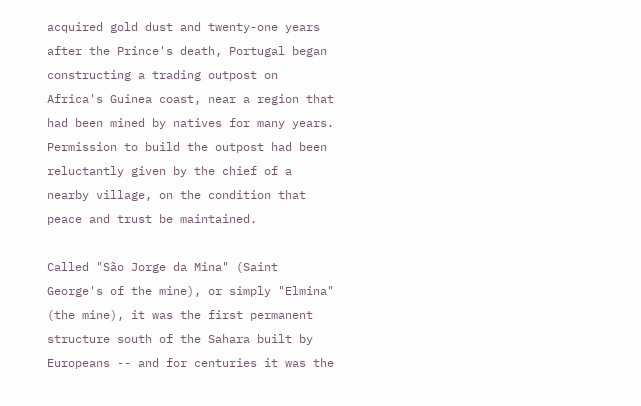acquired gold dust and twenty-one years after the Prince's death, Portugal began constructing a trading outpost on Africa's Guinea coast, near a region that had been mined by natives for many years. Permission to build the outpost had been reluctantly given by the chief of a nearby village, on the condition that peace and trust be maintained.

Called "São Jorge da Mina" (Saint George's of the mine), or simply "Elmina" (the mine), it was the first permanent structure south of the Sahara built by Europeans -- and for centuries it was the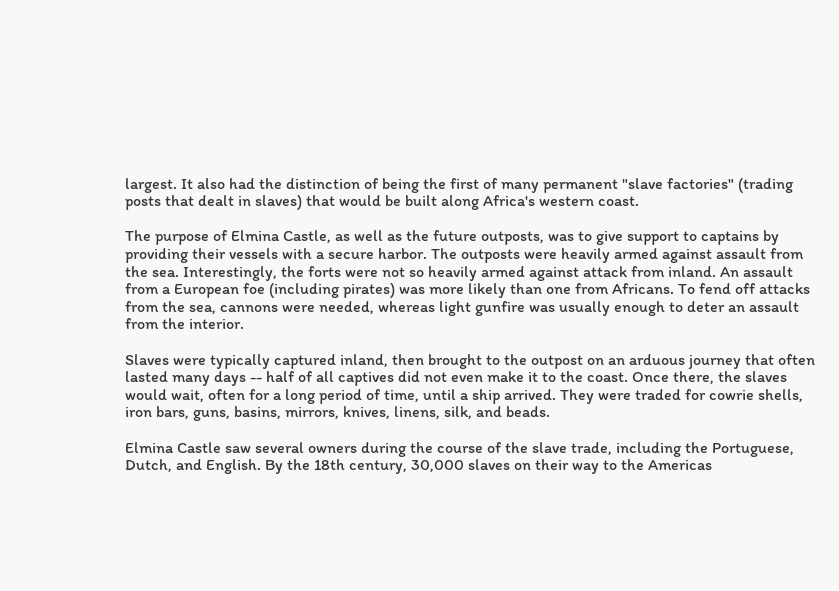largest. It also had the distinction of being the first of many permanent "slave factories" (trading posts that dealt in slaves) that would be built along Africa's western coast.

The purpose of Elmina Castle, as well as the future outposts, was to give support to captains by providing their vessels with a secure harbor. The outposts were heavily armed against assault from the sea. Interestingly, the forts were not so heavily armed against attack from inland. An assault from a European foe (including pirates) was more likely than one from Africans. To fend off attacks from the sea, cannons were needed, whereas light gunfire was usually enough to deter an assault from the interior.

Slaves were typically captured inland, then brought to the outpost on an arduous journey that often lasted many days -- half of all captives did not even make it to the coast. Once there, the slaves would wait, often for a long period of time, until a ship arrived. They were traded for cowrie shells, iron bars, guns, basins, mirrors, knives, linens, silk, and beads.

Elmina Castle saw several owners during the course of the slave trade, including the Portuguese, Dutch, and English. By the 18th century, 30,000 slaves on their way to the Americas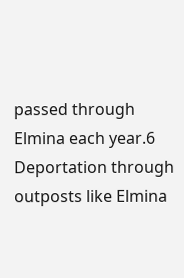passed through Elmina each year.6 Deportation through outposts like Elmina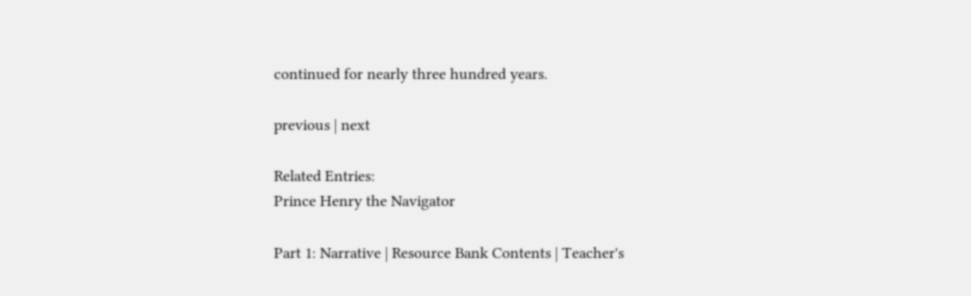continued for nearly three hundred years.

previous | next

Related Entries:
Prince Henry the Navigator

Part 1: Narrative | Resource Bank Contents | Teacher's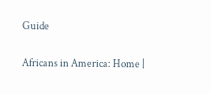Guide

Africans in America: Home |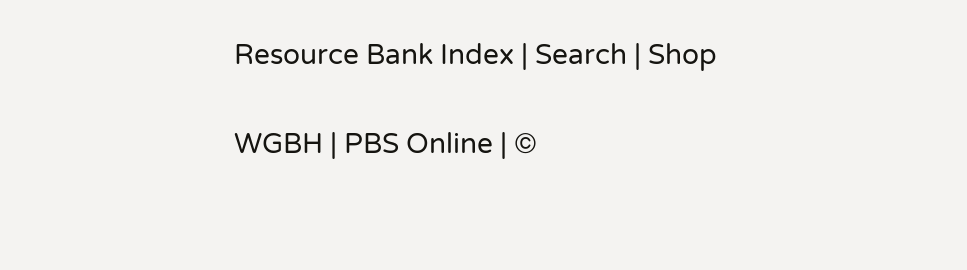Resource Bank Index | Search | Shop

WGBH | PBS Online | ©